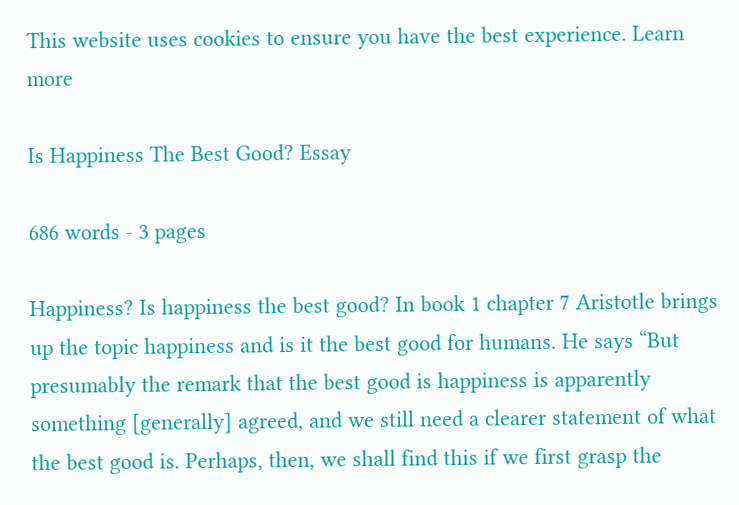This website uses cookies to ensure you have the best experience. Learn more

Is Happiness The Best Good? Essay

686 words - 3 pages

Happiness? Is happiness the best good? In book 1 chapter 7 Aristotle brings up the topic happiness and is it the best good for humans. He says “But presumably the remark that the best good is happiness is apparently something [generally] agreed, and we still need a clearer statement of what the best good is. Perhaps, then, we shall find this if we first grasp the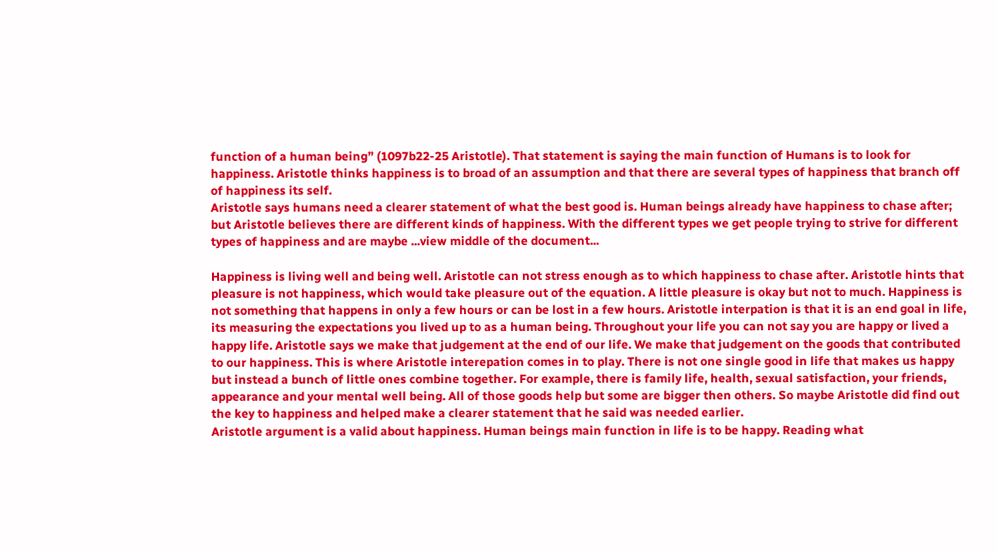function of a human being” (1097b22-25 Aristotle). That statement is saying the main function of Humans is to look for happiness. Aristotle thinks happiness is to broad of an assumption and that there are several types of happiness that branch off of happiness its self.
Aristotle says humans need a clearer statement of what the best good is. Human beings already have happiness to chase after; but Aristotle believes there are different kinds of happiness. With the different types we get people trying to strive for different types of happiness and are maybe ...view middle of the document...

Happiness is living well and being well. Aristotle can not stress enough as to which happiness to chase after. Aristotle hints that pleasure is not happiness, which would take pleasure out of the equation. A little pleasure is okay but not to much. Happiness is not something that happens in only a few hours or can be lost in a few hours. Aristotle interpation is that it is an end goal in life, its measuring the expectations you lived up to as a human being. Throughout your life you can not say you are happy or lived a happy life. Aristotle says we make that judgement at the end of our life. We make that judgement on the goods that contributed to our happiness. This is where Aristotle interepation comes in to play. There is not one single good in life that makes us happy but instead a bunch of little ones combine together. For example, there is family life, health, sexual satisfaction, your friends, appearance and your mental well being. All of those goods help but some are bigger then others. So maybe Aristotle did find out the key to happiness and helped make a clearer statement that he said was needed earlier.
Aristotle argument is a valid about happiness. Human beings main function in life is to be happy. Reading what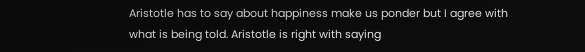Aristotle has to say about happiness make us ponder but I agree with what is being told. Aristotle is right with saying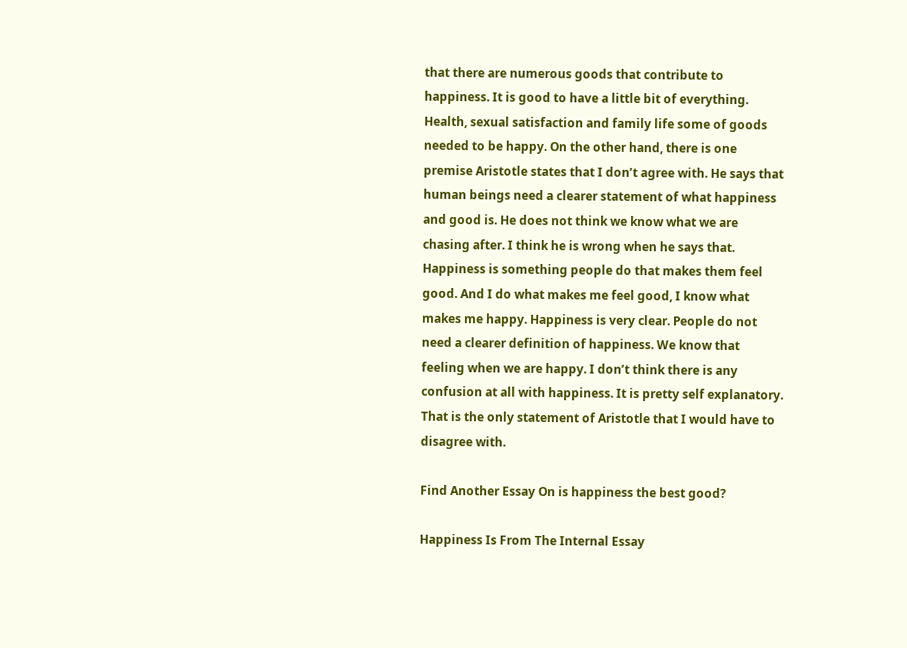that there are numerous goods that contribute to happiness. It is good to have a little bit of everything. Health, sexual satisfaction and family life some of goods needed to be happy. On the other hand, there is one premise Aristotle states that I don’t agree with. He says that human beings need a clearer statement of what happiness and good is. He does not think we know what we are chasing after. I think he is wrong when he says that. Happiness is something people do that makes them feel good. And I do what makes me feel good, I know what makes me happy. Happiness is very clear. People do not need a clearer definition of happiness. We know that feeling when we are happy. I don’t think there is any confusion at all with happiness. It is pretty self explanatory. That is the only statement of Aristotle that I would have to disagree with.

Find Another Essay On is happiness the best good?

Happiness Is From The Internal Essay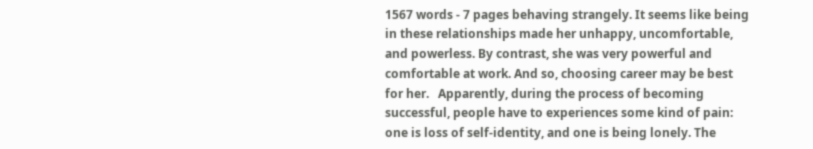1567 words - 7 pages behaving strangely. It seems like being in these relationships made her unhappy, uncomfortable, and powerless. By contrast, she was very powerful and comfortable at work. And so, choosing career may be best for her.   Apparently, during the process of becoming successful, people have to experiences some kind of pain: one is loss of self-identity, and one is being lonely. The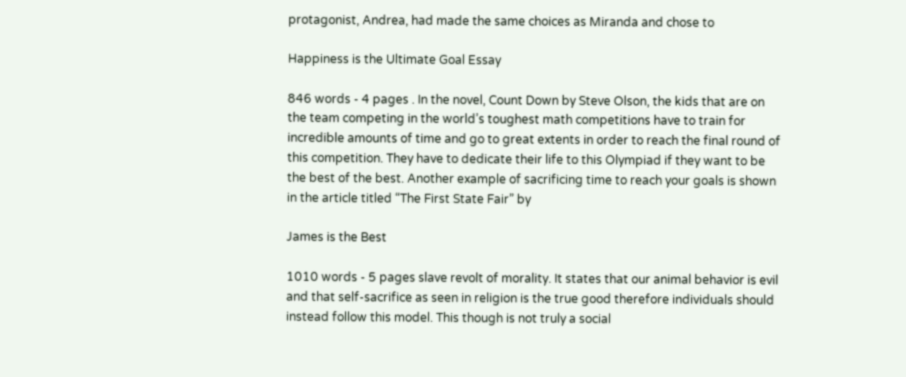protagonist, Andrea, had made the same choices as Miranda and chose to

Happiness is the Ultimate Goal Essay

846 words - 4 pages . In the novel, Count Down by Steve Olson, the kids that are on the team competing in the world’s toughest math competitions have to train for incredible amounts of time and go to great extents in order to reach the final round of this competition. They have to dedicate their life to this Olympiad if they want to be the best of the best. Another example of sacrificing time to reach your goals is shown in the article titled “The First State Fair” by

James is the Best

1010 words - 5 pages slave revolt of morality. It states that our animal behavior is evil and that self-sacrifice as seen in religion is the true good therefore individuals should instead follow this model. This though is not truly a social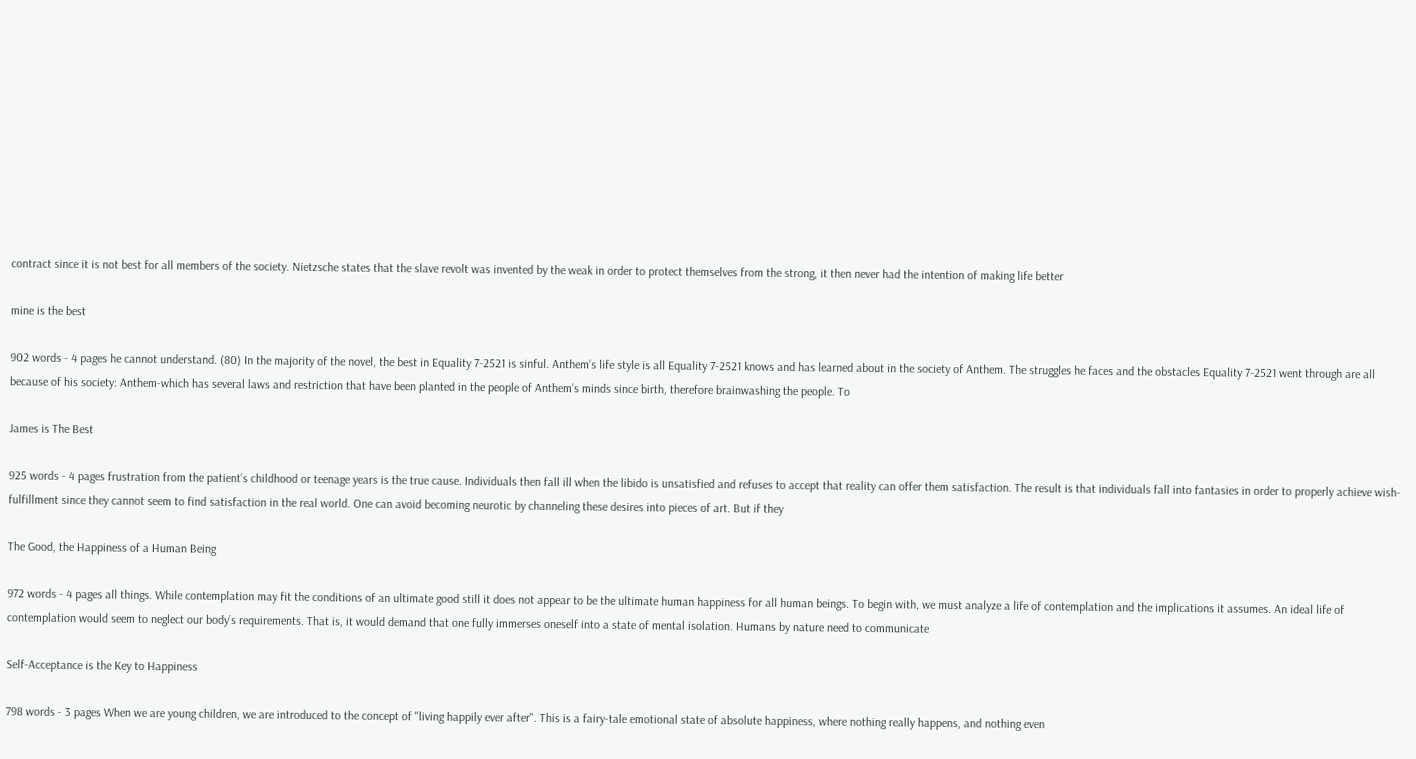contract since it is not best for all members of the society. Nietzsche states that the slave revolt was invented by the weak in order to protect themselves from the strong, it then never had the intention of making life better

mine is the best

902 words - 4 pages he cannot understand. (80) In the majority of the novel, the best in Equality 7-2521 is sinful. Anthem’s life style is all Equality 7-2521 knows and has learned about in the society of Anthem. The struggles he faces and the obstacles Equality 7-2521 went through are all because of his society: Anthem-which has several laws and restriction that have been planted in the people of Anthem’s minds since birth, therefore brainwashing the people. To

James is The Best

925 words - 4 pages frustration from the patient’s childhood or teenage years is the true cause. Individuals then fall ill when the libido is unsatisfied and refuses to accept that reality can offer them satisfaction. The result is that individuals fall into fantasies in order to properly achieve wish-fulfillment since they cannot seem to find satisfaction in the real world. One can avoid becoming neurotic by channeling these desires into pieces of art. But if they

The Good, the Happiness of a Human Being

972 words - 4 pages all things. While contemplation may fit the conditions of an ultimate good still it does not appear to be the ultimate human happiness for all human beings. To begin with, we must analyze a life of contemplation and the implications it assumes. An ideal life of contemplation would seem to neglect our body’s requirements. That is, it would demand that one fully immerses oneself into a state of mental isolation. Humans by nature need to communicate

Self-Acceptance is the Key to Happiness

798 words - 3 pages When we are young children, we are introduced to the concept of "living happily ever after". This is a fairy-tale emotional state of absolute happiness, where nothing really happens, and nothing even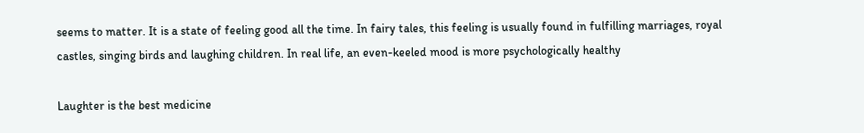seems to matter. It is a state of feeling good all the time. In fairy tales, this feeling is usually found in fulfilling marriages, royal castles, singing birds and laughing children. In real life, an even-keeled mood is more psychologically healthy

Laughter is the best medicine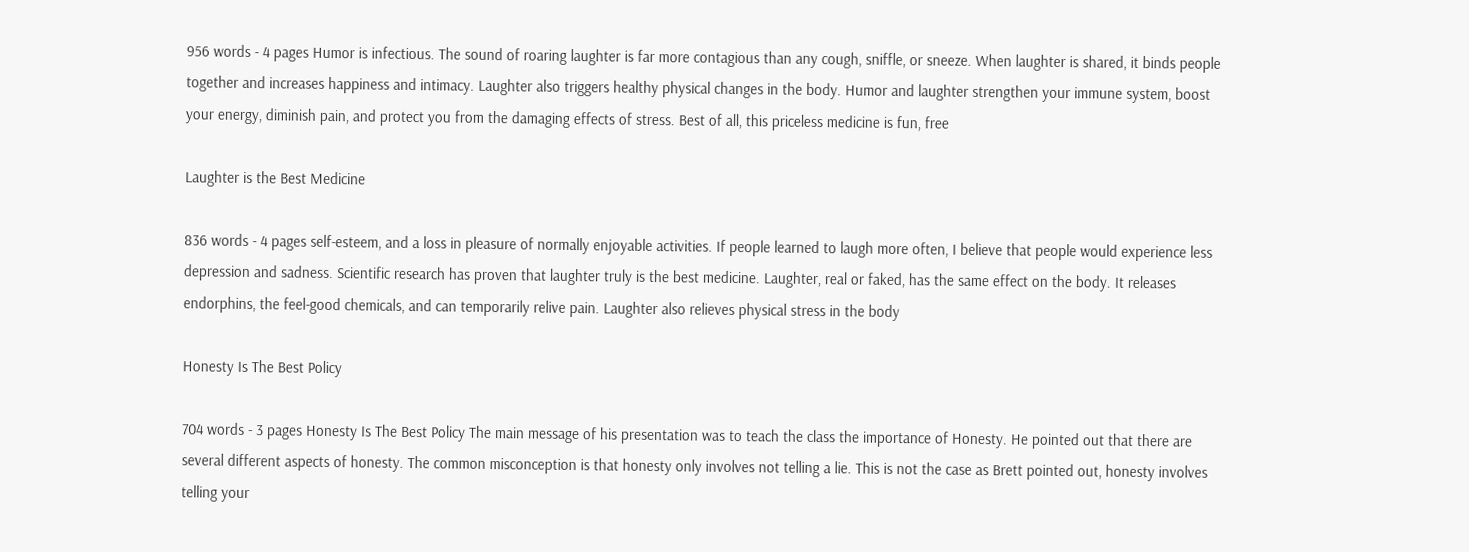956 words - 4 pages Humor is infectious. The sound of roaring laughter is far more contagious than any cough, sniffle, or sneeze. When laughter is shared, it binds people together and increases happiness and intimacy. Laughter also triggers healthy physical changes in the body. Humor and laughter strengthen your immune system, boost your energy, diminish pain, and protect you from the damaging effects of stress. Best of all, this priceless medicine is fun, free

Laughter is the Best Medicine

836 words - 4 pages self-esteem, and a loss in pleasure of normally enjoyable activities. If people learned to laugh more often, I believe that people would experience less depression and sadness. Scientific research has proven that laughter truly is the best medicine. Laughter, real or faked, has the same effect on the body. It releases endorphins, the feel-good chemicals, and can temporarily relive pain. Laughter also relieves physical stress in the body

Honesty Is The Best Policy

704 words - 3 pages Honesty Is The Best Policy The main message of his presentation was to teach the class the importance of Honesty. He pointed out that there are several different aspects of honesty. The common misconception is that honesty only involves not telling a lie. This is not the case as Brett pointed out, honesty involves telling your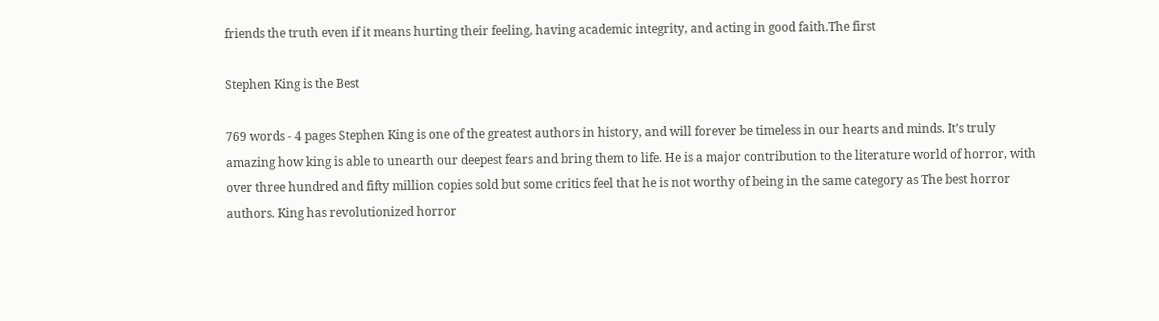friends the truth even if it means hurting their feeling, having academic integrity, and acting in good faith.The first

Stephen King is the Best

769 words - 4 pages Stephen King is one of the greatest authors in history, and will forever be timeless in our hearts and minds. It’s truly amazing how king is able to unearth our deepest fears and bring them to life. He is a major contribution to the literature world of horror, with over three hundred and fifty million copies sold but some critics feel that he is not worthy of being in the same category as The best horror authors. King has revolutionized horror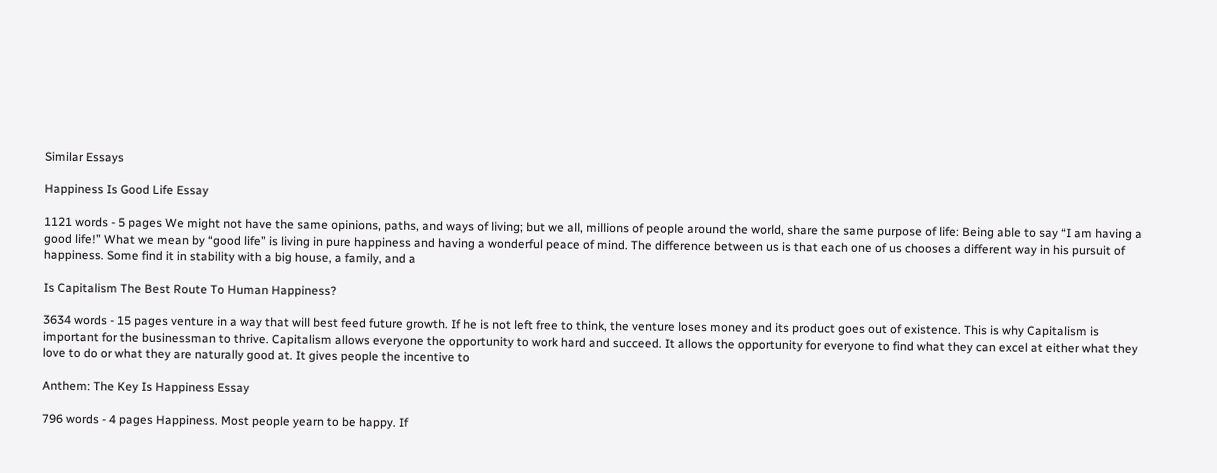Similar Essays

Happiness Is Good Life Essay

1121 words - 5 pages We might not have the same opinions, paths, and ways of living; but we all, millions of people around the world, share the same purpose of life: Being able to say “I am having a good life!” What we mean by “good life” is living in pure happiness and having a wonderful peace of mind. The difference between us is that each one of us chooses a different way in his pursuit of happiness. Some find it in stability with a big house, a family, and a

Is Capitalism The Best Route To Human Happiness?

3634 words - 15 pages venture in a way that will best feed future growth. If he is not left free to think, the venture loses money and its product goes out of existence. This is why Capitalism is important for the businessman to thrive. Capitalism allows everyone the opportunity to work hard and succeed. It allows the opportunity for everyone to find what they can excel at either what they love to do or what they are naturally good at. It gives people the incentive to

Anthem: The Key Is Happiness Essay

796 words - 4 pages Happiness. Most people yearn to be happy. If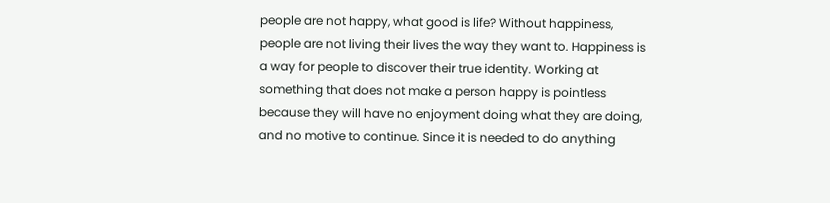people are not happy, what good is life? Without happiness, people are not living their lives the way they want to. Happiness is a way for people to discover their true identity. Working at something that does not make a person happy is pointless because they will have no enjoyment doing what they are doing, and no motive to continue. Since it is needed to do anything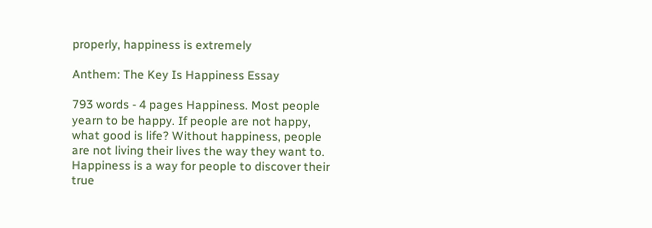properly, happiness is extremely

Anthem: The Key Is Happiness Essay

793 words - 4 pages Happiness. Most people yearn to be happy. If people are not happy, what good is life? Without happiness, people are not living their lives the way they want to. Happiness is a way for people to discover their true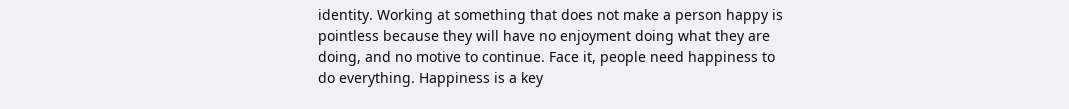identity. Working at something that does not make a person happy is pointless because they will have no enjoyment doing what they are doing, and no motive to continue. Face it, people need happiness to do everything. Happiness is a key